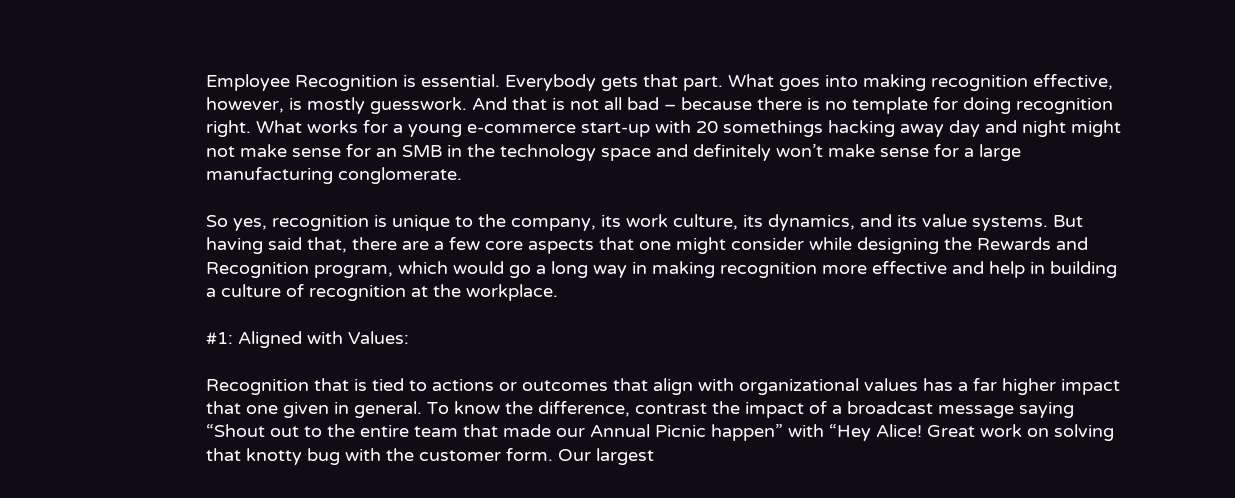Employee Recognition is essential. Everybody gets that part. What goes into making recognition effective, however, is mostly guesswork. And that is not all bad – because there is no template for doing recognition right. What works for a young e-commerce start-up with 20 somethings hacking away day and night might not make sense for an SMB in the technology space and definitely won’t make sense for a large manufacturing conglomerate.

So yes, recognition is unique to the company, its work culture, its dynamics, and its value systems. But having said that, there are a few core aspects that one might consider while designing the Rewards and Recognition program, which would go a long way in making recognition more effective and help in building a culture of recognition at the workplace.

#1: Aligned with Values:

Recognition that is tied to actions or outcomes that align with organizational values has a far higher impact that one given in general. To know the difference, contrast the impact of a broadcast message saying “Shout out to the entire team that made our Annual Picnic happen” with “Hey Alice! Great work on solving that knotty bug with the customer form. Our largest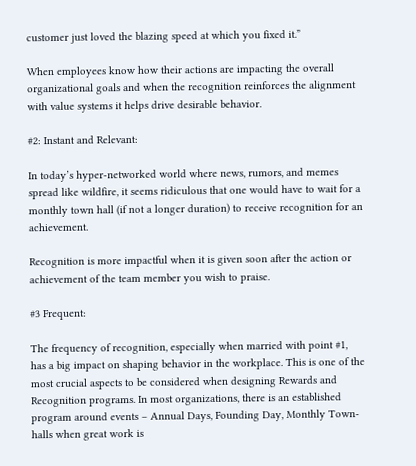customer just loved the blazing speed at which you fixed it.”

When employees know how their actions are impacting the overall organizational goals and when the recognition reinforces the alignment with value systems it helps drive desirable behavior.

#2: Instant and Relevant:

In today’s hyper-networked world where news, rumors, and memes spread like wildfire, it seems ridiculous that one would have to wait for a monthly town hall (if not a longer duration) to receive recognition for an achievement.

Recognition is more impactful when it is given soon after the action or achievement of the team member you wish to praise.

#3 Frequent:

The frequency of recognition, especially when married with point #1, has a big impact on shaping behavior in the workplace. This is one of the most crucial aspects to be considered when designing Rewards and Recognition programs. In most organizations, there is an established program around events – Annual Days, Founding Day, Monthly Town-halls when great work is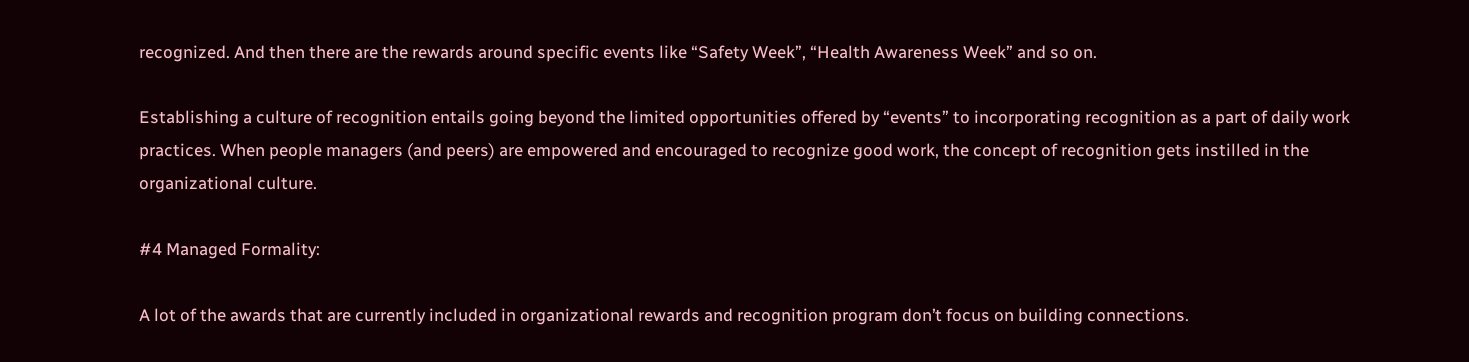recognized. And then there are the rewards around specific events like “Safety Week”, “Health Awareness Week” and so on.

Establishing a culture of recognition entails going beyond the limited opportunities offered by “events” to incorporating recognition as a part of daily work practices. When people managers (and peers) are empowered and encouraged to recognize good work, the concept of recognition gets instilled in the organizational culture.

#4 Managed Formality:

A lot of the awards that are currently included in organizational rewards and recognition program don’t focus on building connections.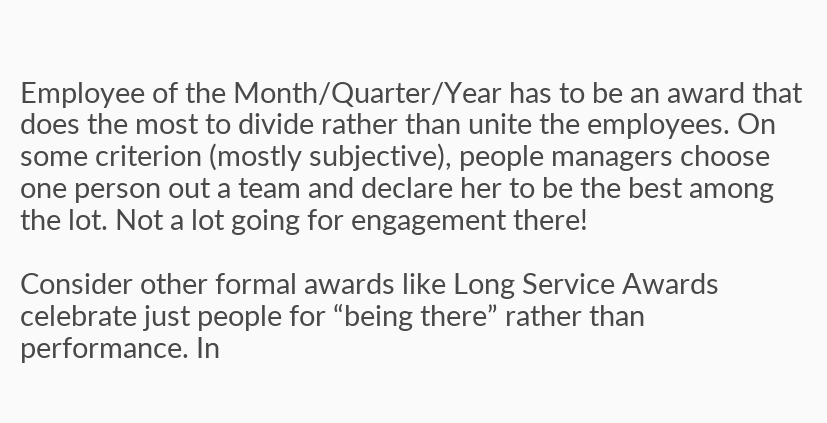Employee of the Month/Quarter/Year has to be an award that does the most to divide rather than unite the employees. On some criterion (mostly subjective), people managers choose one person out a team and declare her to be the best among the lot. Not a lot going for engagement there!

Consider other formal awards like Long Service Awards celebrate just people for “being there” rather than performance. In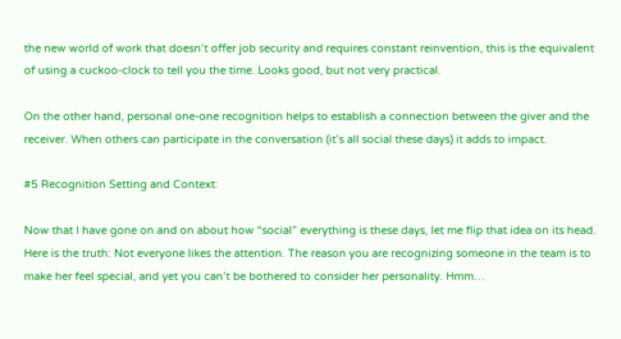the new world of work that doesn’t offer job security and requires constant reinvention, this is the equivalent of using a cuckoo-clock to tell you the time. Looks good, but not very practical.

On the other hand, personal one-one recognition helps to establish a connection between the giver and the receiver. When others can participate in the conversation (it’s all social these days) it adds to impact.

#5 Recognition Setting and Context:

Now that I have gone on and on about how “social” everything is these days, let me flip that idea on its head. Here is the truth: Not everyone likes the attention. The reason you are recognizing someone in the team is to make her feel special, and yet you can’t be bothered to consider her personality. Hmm…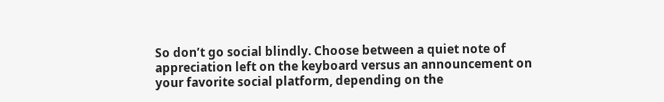So don’t go social blindly. Choose between a quiet note of appreciation left on the keyboard versus an announcement on your favorite social platform, depending on the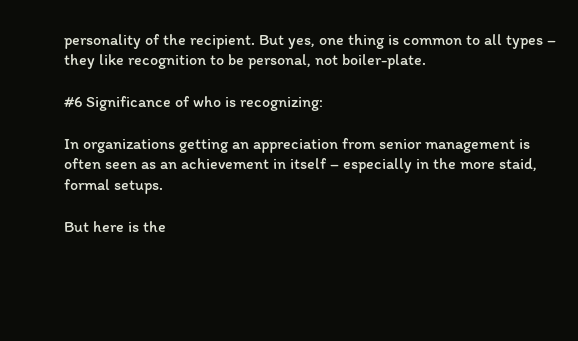personality of the recipient. But yes, one thing is common to all types – they like recognition to be personal, not boiler-plate.

#6 Significance of who is recognizing:

In organizations getting an appreciation from senior management is often seen as an achievement in itself – especially in the more staid, formal setups.

But here is the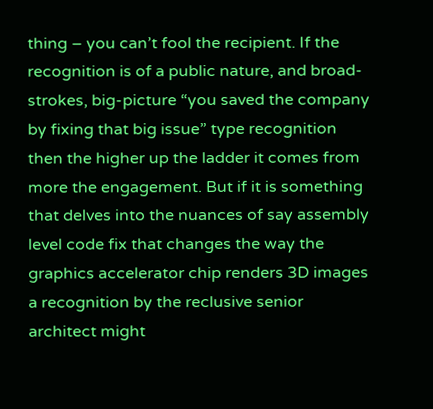thing – you can’t fool the recipient. If the recognition is of a public nature, and broad-strokes, big-picture “you saved the company by fixing that big issue” type recognition then the higher up the ladder it comes from more the engagement. But if it is something that delves into the nuances of say assembly level code fix that changes the way the graphics accelerator chip renders 3D images a recognition by the reclusive senior architect might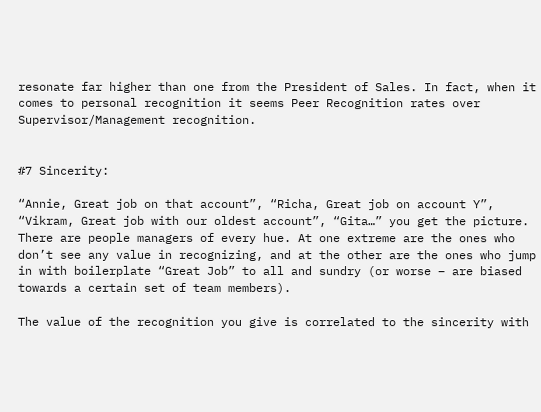resonate far higher than one from the President of Sales. In fact, when it comes to personal recognition it seems Peer Recognition rates over Supervisor/Management recognition.


#7 Sincerity:

“Annie, Great job on that account”, “Richa, Great job on account Y”, “Vikram, Great job with our oldest account”, “Gita…” you get the picture. There are people managers of every hue. At one extreme are the ones who don’t see any value in recognizing, and at the other are the ones who jump in with boilerplate “Great Job” to all and sundry (or worse – are biased towards a certain set of team members).

The value of the recognition you give is correlated to the sincerity with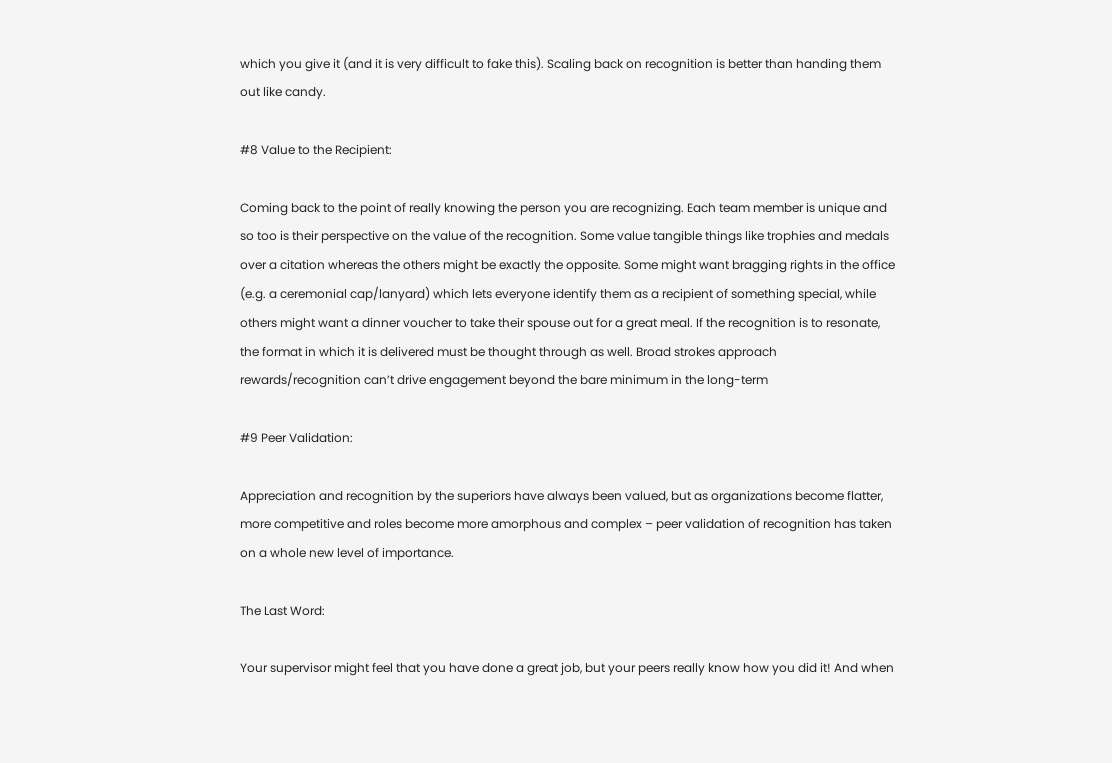which you give it (and it is very difficult to fake this). Scaling back on recognition is better than handing them out like candy.

#8 Value to the Recipient:

Coming back to the point of really knowing the person you are recognizing. Each team member is unique and so too is their perspective on the value of the recognition. Some value tangible things like trophies and medals over a citation whereas the others might be exactly the opposite. Some might want bragging rights in the office (e.g. a ceremonial cap/lanyard) which lets everyone identify them as a recipient of something special, while others might want a dinner voucher to take their spouse out for a great meal. If the recognition is to resonate, the format in which it is delivered must be thought through as well. Broad strokes approach rewards/recognition can’t drive engagement beyond the bare minimum in the long-term

#9 Peer Validation:

Appreciation and recognition by the superiors have always been valued, but as organizations become flatter, more competitive and roles become more amorphous and complex – peer validation of recognition has taken on a whole new level of importance.

The Last Word:

Your supervisor might feel that you have done a great job, but your peers really know how you did it! And when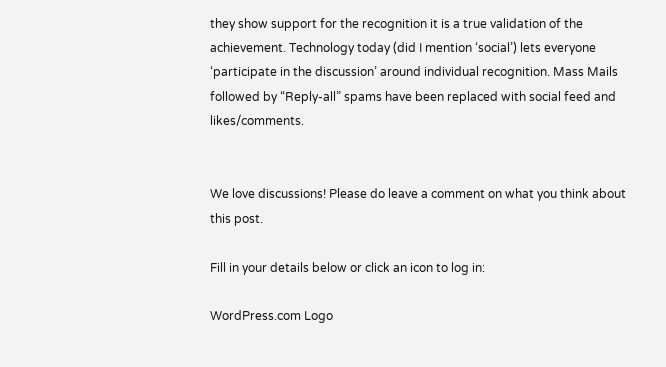they show support for the recognition it is a true validation of the achievement. Technology today (did I mention ‘social’) lets everyone ‘participate in the discussion’ around individual recognition. Mass Mails followed by “Reply-all” spams have been replaced with social feed and likes/comments.


We love discussions! Please do leave a comment on what you think about this post.

Fill in your details below or click an icon to log in:

WordPress.com Logo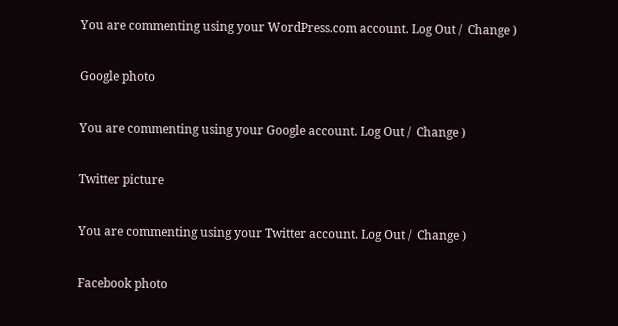You are commenting using your WordPress.com account. Log Out /  Change )

Google photo

You are commenting using your Google account. Log Out /  Change )

Twitter picture

You are commenting using your Twitter account. Log Out /  Change )

Facebook photo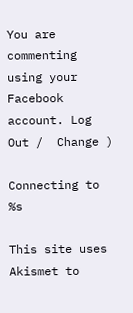You are commenting using your Facebook account. Log Out /  Change )

Connecting to %s

This site uses Akismet to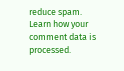reduce spam. Learn how your comment data is processed.